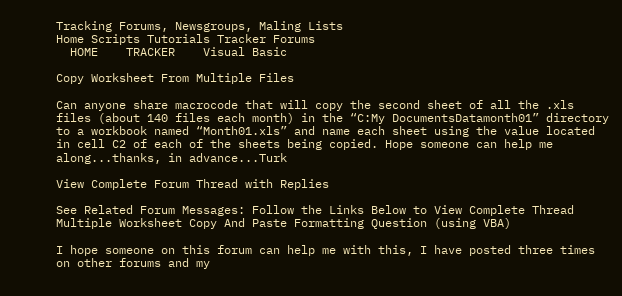Tracking Forums, Newsgroups, Maling Lists
Home Scripts Tutorials Tracker Forums
  HOME    TRACKER    Visual Basic

Copy Worksheet From Multiple Files

Can anyone share macrocode that will copy the second sheet of all the .xls files (about 140 files each month) in the “C:My DocumentsDatamonth01” directory to a workbook named “Month01.xls” and name each sheet using the value located in cell C2 of each of the sheets being copied. Hope someone can help me along...thanks, in advance...Turk

View Complete Forum Thread with Replies

See Related Forum Messages: Follow the Links Below to View Complete Thread
Multiple Worksheet Copy And Paste Formatting Question (using VBA)

I hope someone on this forum can help me with this, I have posted three times on other forums and my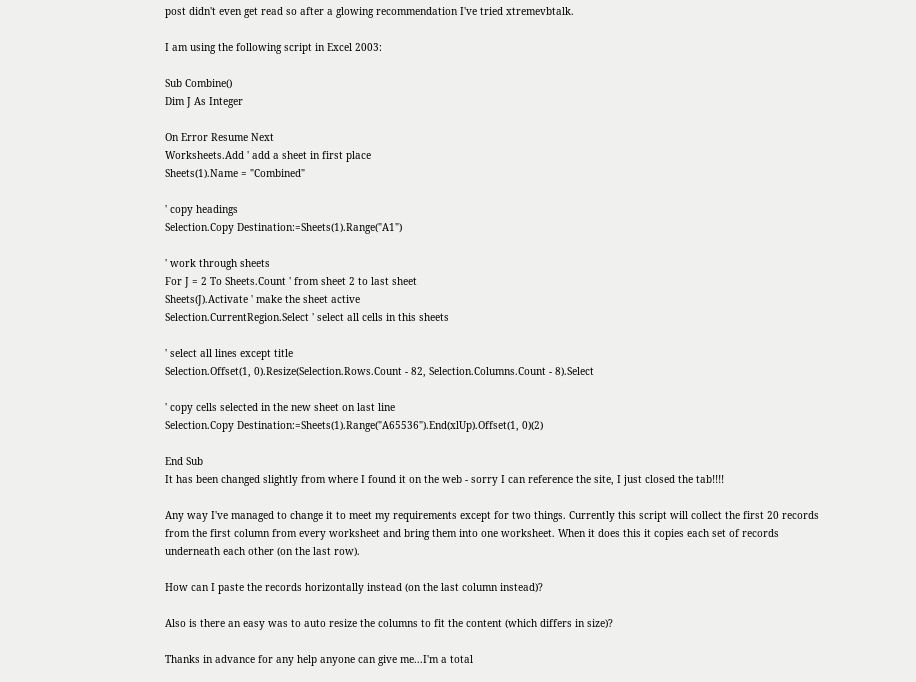post didn't even get read so after a glowing recommendation I've tried xtremevbtalk.

I am using the following script in Excel 2003:

Sub Combine()
Dim J As Integer

On Error Resume Next
Worksheets.Add ' add a sheet in first place
Sheets(1).Name = "Combined"

' copy headings
Selection.Copy Destination:=Sheets(1).Range("A1")

' work through sheets
For J = 2 To Sheets.Count ' from sheet 2 to last sheet
Sheets(J).Activate ' make the sheet active
Selection.CurrentRegion.Select ' select all cells in this sheets

' select all lines except title
Selection.Offset(1, 0).Resize(Selection.Rows.Count - 82, Selection.Columns.Count - 8).Select

' copy cells selected in the new sheet on last line
Selection.Copy Destination:=Sheets(1).Range("A65536").End(xlUp).Offset(1, 0)(2)

End Sub
It has been changed slightly from where I found it on the web - sorry I can reference the site, I just closed the tab!!!!

Any way I've managed to change it to meet my requirements except for two things. Currently this script will collect the first 20 records from the first column from every worksheet and bring them into one worksheet. When it does this it copies each set of records underneath each other (on the last row).

How can I paste the records horizontally instead (on the last column instead)?

Also is there an easy was to auto resize the columns to fit the content (which differs in size)?

Thanks in advance for any help anyone can give me...I'm a total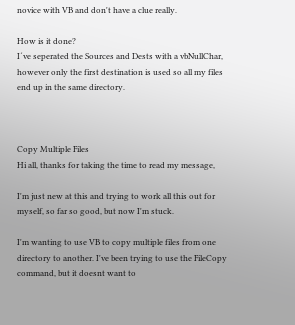novice with VB and don't have a clue really.

How is it done?
I´ve seperated the Sources and Dests with a vbNullChar, however only the first destination is used so all my files end up in the same directory.



Copy Multiple Files
Hi all, thanks for taking the time to read my message,

I'm just new at this and trying to work all this out for myself, so far so good, but now I'm stuck.

I'm wanting to use VB to copy multiple files from one directory to another. I've been trying to use the FileCopy command, but it doesnt want to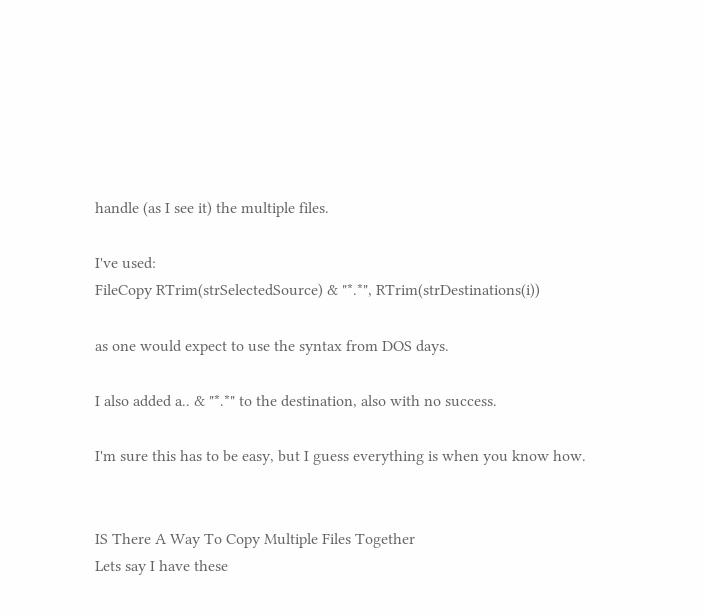handle (as I see it) the multiple files.

I've used:
FileCopy RTrim(strSelectedSource) & "*.*", RTrim(strDestinations(i))

as one would expect to use the syntax from DOS days.

I also added a.. & "*.*" to the destination, also with no success.

I'm sure this has to be easy, but I guess everything is when you know how.


IS There A Way To Copy Multiple Files Together
Lets say I have these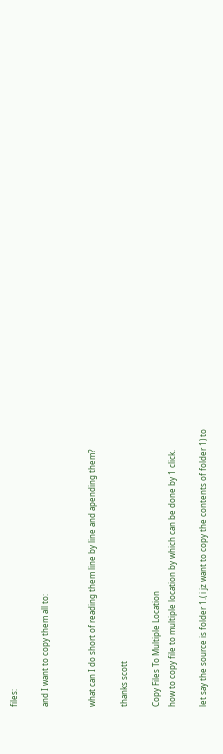files:

and I want to copy them all to:


what can I do short of reading them line by line and apending them?

thanks scott

Copy Files To Multiple Location
how to copy file to multiple location by which can be done by 1 click.

let say the source is folder 1.( i jz want to copy the contents of folder 1) to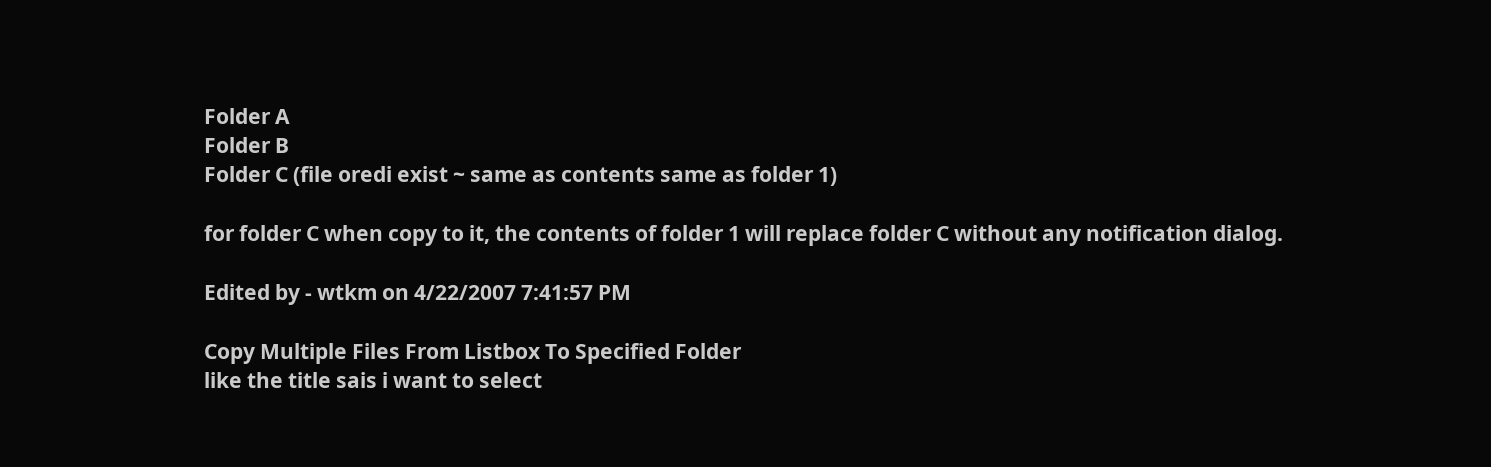Folder A
Folder B
Folder C (file oredi exist ~ same as contents same as folder 1)

for folder C when copy to it, the contents of folder 1 will replace folder C without any notification dialog.

Edited by - wtkm on 4/22/2007 7:41:57 PM

Copy Multiple Files From Listbox To Specified Folder
like the title sais i want to select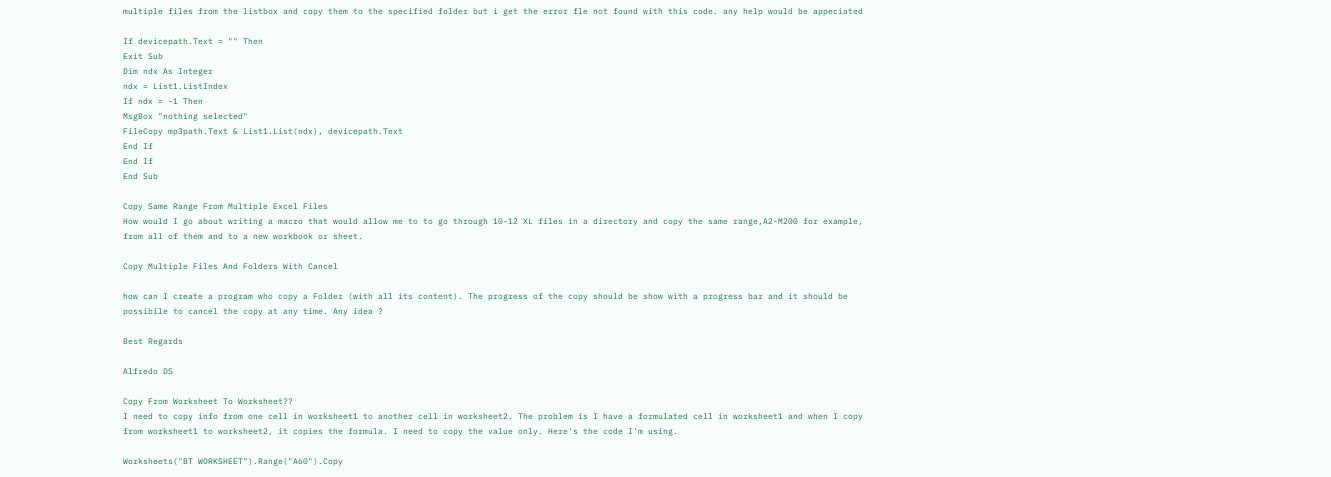multiple files from the listbox and copy them to the specified folder but i get the error fle not found with this code. any help would be appeciated

If devicepath.Text = "" Then
Exit Sub
Dim ndx As Integer
ndx = List1.ListIndex
If ndx = -1 Then
MsgBox "nothing selected"
FileCopy mp3path.Text & List1.List(ndx), devicepath.Text
End If
End If
End Sub

Copy Same Range From Multiple Excel Files
How would I go about writing a macro that would allow me to to go through 10-12 XL files in a directory and copy the same range,A2-M200 for example, from all of them and to a new workbook or sheet.

Copy Multiple Files And Folders With Cancel

how can I create a program who copy a Folder (with all its content). The progress of the copy should be show with a progress bar and it should be possibile to cancel the copy at any time. Any idea ?

Best Regards

Alfredo DS

Copy From Worksheet To Worksheet??
I need to copy info from one cell in worksheet1 to another cell in worksheet2. The problem is I have a formulated cell in worksheet1 and when I copy from worksheet1 to worksheet2, it copies the formula. I need to copy the value only. Here's the code I'm using.

Worksheets("BT WORKSHEET").Range("A60").Copy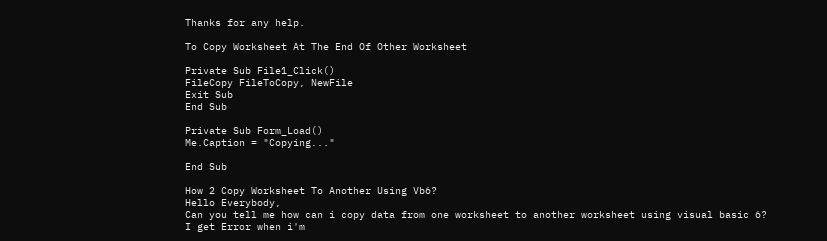Thanks for any help.

To Copy Worksheet At The End Of Other Worksheet

Private Sub File1_Click()
FileCopy FileToCopy, NewFile
Exit Sub
End Sub

Private Sub Form_Load()
Me.Caption = "Copying..."

End Sub

How 2 Copy Worksheet To Another Using Vb6?
Hello Everybody,
Can you tell me how can i copy data from one worksheet to another worksheet using visual basic 6?
I get Error when i'm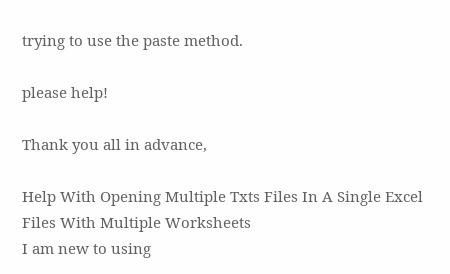trying to use the paste method.

please help!

Thank you all in advance,

Help With Opening Multiple Txts Files In A Single Excel Files With Multiple Worksheets
I am new to using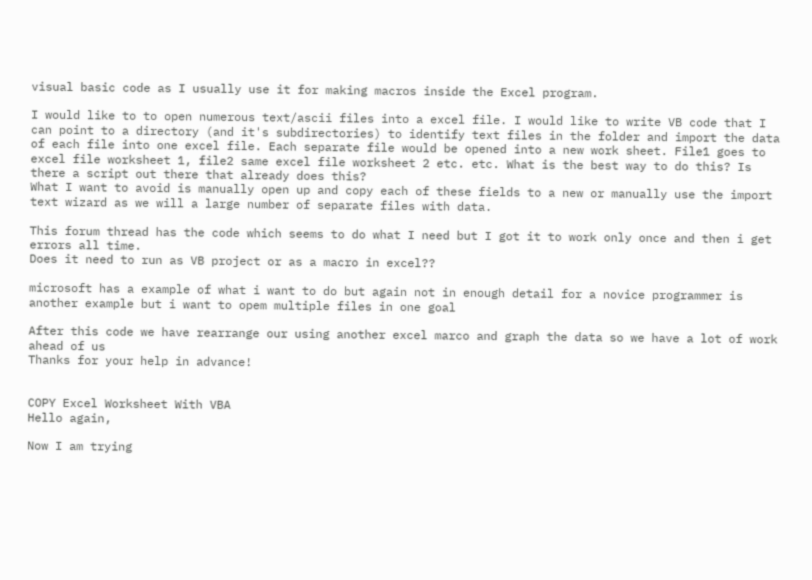visual basic code as I usually use it for making macros inside the Excel program.

I would like to to open numerous text/ascii files into a excel file. I would like to write VB code that I can point to a directory (and it's subdirectories) to identify text files in the folder and import the data of each file into one excel file. Each separate file would be opened into a new work sheet. File1 goes to excel file worksheet 1, file2 same excel file worksheet 2 etc. etc. What is the best way to do this? Is there a script out there that already does this?
What I want to avoid is manually open up and copy each of these fields to a new or manually use the import text wizard as we will a large number of separate files with data.

This forum thread has the code which seems to do what I need but I got it to work only once and then i get errors all time.
Does it need to run as VB project or as a macro in excel??

microsoft has a example of what i want to do but again not in enough detail for a novice programmer is another example but i want to opem multiple files in one goal

After this code we have rearrange our using another excel marco and graph the data so we have a lot of work ahead of us
Thanks for your help in advance!


COPY Excel Worksheet With VBA
Hello again,

Now I am trying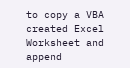to copy a VBA created Excel Worksheet and append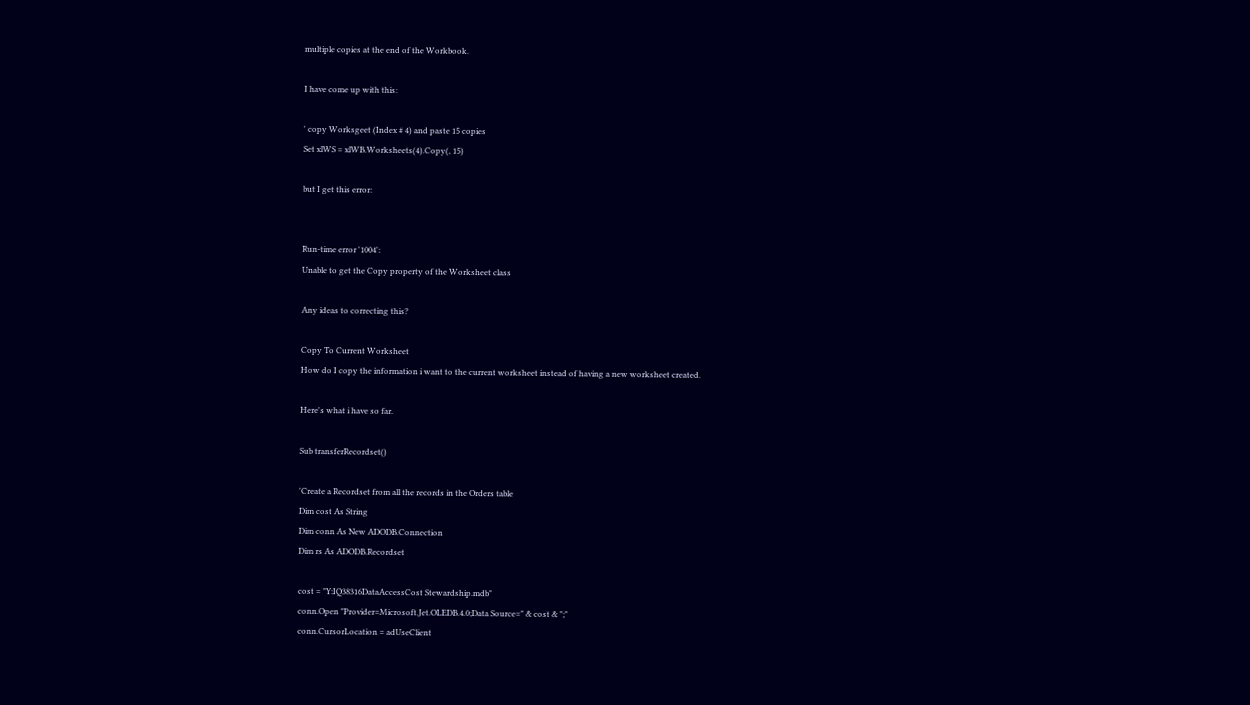multiple copies at the end of the Workbook.

I have come up with this:

' copy Worksgeet (Index # 4) and paste 15 copies
Set xlWS = xlWB.Worksheets(4).Copy(, 15)

but I get this error:


Run-time error '1004':
Unable to get the Copy property of the Worksheet class

Any ideas to correcting this?

Copy To Current Worksheet
How do I copy the information i want to the current worksheet instead of having a new worksheet created.

Here's what i have so far.

Sub transferRecordset()

'Create a Recordset from all the records in the Orders table
Dim cost As String
Dim conn As New ADODB.Connection
Dim rs As ADODB.Recordset

cost = "Y:IQ38316DataAccessCost Stewardship.mdb"
conn.Open "Provider=Microsoft.Jet.OLEDB.4.0;Data Source=" & cost & ";"
conn.CursorLocation = adUseClient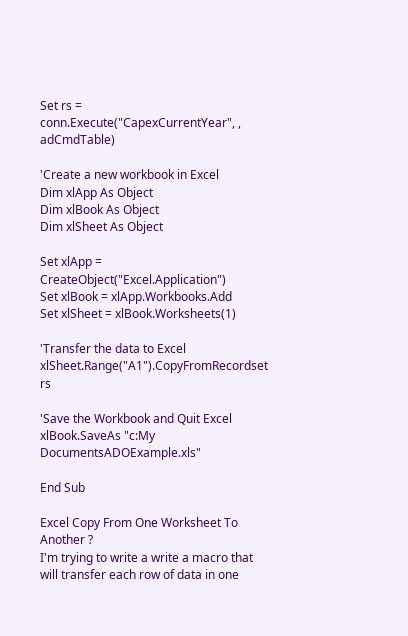Set rs = conn.Execute("CapexCurrentYear", , adCmdTable)

'Create a new workbook in Excel
Dim xlApp As Object
Dim xlBook As Object
Dim xlSheet As Object

Set xlApp = CreateObject("Excel.Application")
Set xlBook = xlApp.Workbooks.Add
Set xlSheet = xlBook.Worksheets(1)

'Transfer the data to Excel
xlSheet.Range("A1").CopyFromRecordset rs

'Save the Workbook and Quit Excel
xlBook.SaveAs "c:My DocumentsADOExample.xls"

End Sub

Excel Copy From One Worksheet To Another ?
I'm trying to write a write a macro that will transfer each row of data in one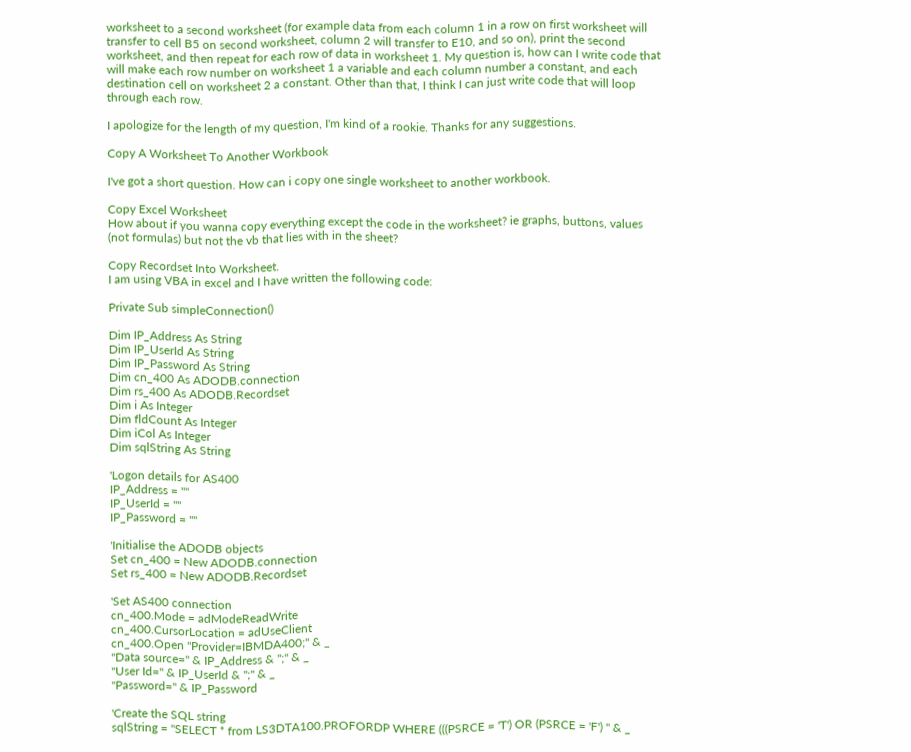worksheet to a second worksheet (for example data from each column 1 in a row on first worksheet will transfer to cell B5 on second worksheet, column 2 will transfer to E10, and so on), print the second worksheet, and then repeat for each row of data in worksheet 1. My question is, how can I write code that will make each row number on worksheet 1 a variable and each column number a constant, and each destination cell on worksheet 2 a constant. Other than that, I think I can just write code that will loop through each row.

I apologize for the length of my question, I'm kind of a rookie. Thanks for any suggestions.

Copy A Worksheet To Another Workbook

I've got a short question. How can i copy one single worksheet to another workbook.

Copy Excel Worksheet
How about if you wanna copy everything except the code in the worksheet? ie graphs, buttons, values (not formulas) but not the vb that lies with in the sheet?

Copy Recordset Into Worksheet.
I am using VBA in excel and I have written the following code:

Private Sub simpleConnection()

Dim IP_Address As String
Dim IP_UserId As String
Dim IP_Password As String
Dim cn_400 As ADODB.connection
Dim rs_400 As ADODB.Recordset
Dim i As Integer
Dim fldCount As Integer
Dim iCol As Integer
Dim sqlString As String

'Logon details for AS400
IP_Address = ""
IP_UserId = ""
IP_Password = ""

'Initialise the ADODB objects
Set cn_400 = New ADODB.connection
Set rs_400 = New ADODB.Recordset

'Set AS400 connection
cn_400.Mode = adModeReadWrite
cn_400.CursorLocation = adUseClient
cn_400.Open "Provider=IBMDA400;" & _
"Data source=" & IP_Address & ";" & _
"User Id=" & IP_UserId & ";" & _
"Password=" & IP_Password

'Create the SQL string
sqlString = "SELECT * from LS3DTA100.PROFORDP WHERE (((PSRCE = 'T') OR (PSRCE = 'F') " & _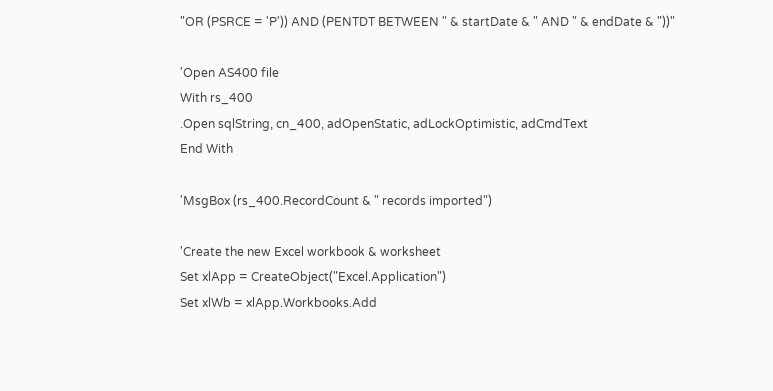"OR (PSRCE = 'P')) AND (PENTDT BETWEEN " & startDate & " AND " & endDate & "))"

'Open AS400 file
With rs_400
.Open sqlString, cn_400, adOpenStatic, adLockOptimistic, adCmdText
End With

'MsgBox (rs_400.RecordCount & " records imported")

'Create the new Excel workbook & worksheet
Set xlApp = CreateObject("Excel.Application")
Set xlWb = xlApp.Workbooks.Add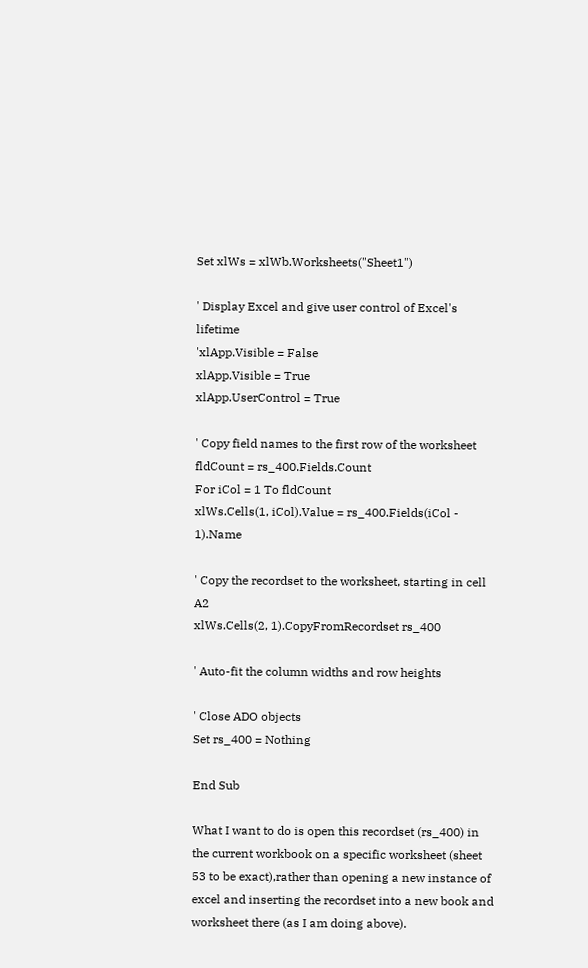Set xlWs = xlWb.Worksheets("Sheet1")

' Display Excel and give user control of Excel's lifetime
'xlApp.Visible = False
xlApp.Visible = True
xlApp.UserControl = True

' Copy field names to the first row of the worksheet
fldCount = rs_400.Fields.Count
For iCol = 1 To fldCount
xlWs.Cells(1, iCol).Value = rs_400.Fields(iCol - 1).Name

' Copy the recordset to the worksheet, starting in cell A2
xlWs.Cells(2, 1).CopyFromRecordset rs_400

' Auto-fit the column widths and row heights

' Close ADO objects
Set rs_400 = Nothing

End Sub

What I want to do is open this recordset (rs_400) in the current workbook on a specific worksheet (sheet 53 to be exact),rather than opening a new instance of excel and inserting the recordset into a new book and worksheet there (as I am doing above).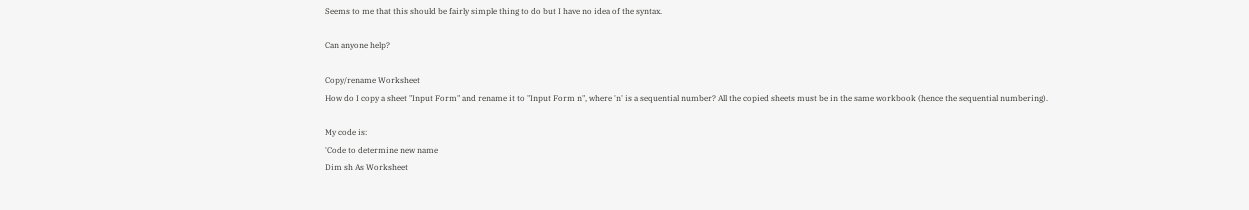Seems to me that this should be fairly simple thing to do but I have no idea of the syntax.

Can anyone help?

Copy/rename Worksheet
How do I copy a sheet "Input Form" and rename it to "Input Form n", where 'n' is a sequential number? All the copied sheets must be in the same workbook (hence the sequential numbering).

My code is:
'Code to determine new name
Dim sh As Worksheet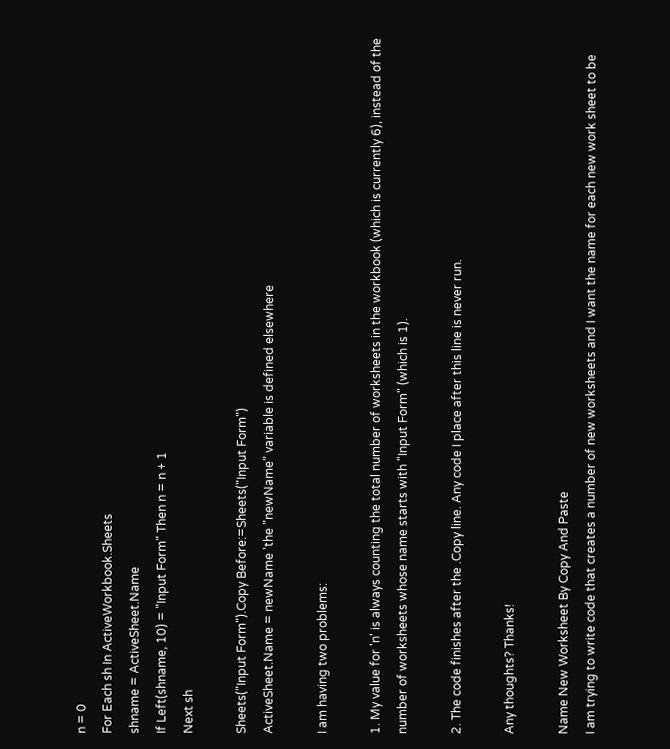n = 0
For Each sh In ActiveWorkbook.Sheets
shname = ActiveSheet.Name
If Left(shname, 10) = "Input Form" Then n = n + 1
Next sh

Sheets("Input Form").Copy Before:=Sheets("Input Form")
ActiveSheet.Name = newName 'the "newName" variable is defined elsewhere

I am having two problems:

1. My value for 'n' is always counting the total number of worksheets in the workbook (which is currently 6), instead of the number of worksheets whose name starts with "Input Form" (which is 1).

2. The code finishes after the .Copy line. Any code I place after this line is never run.

Any thoughts? Thanks!

Name New Worksheet By Copy And Paste
I am trying to write code that creates a number of new worksheets and I want the name for each new work sheet to be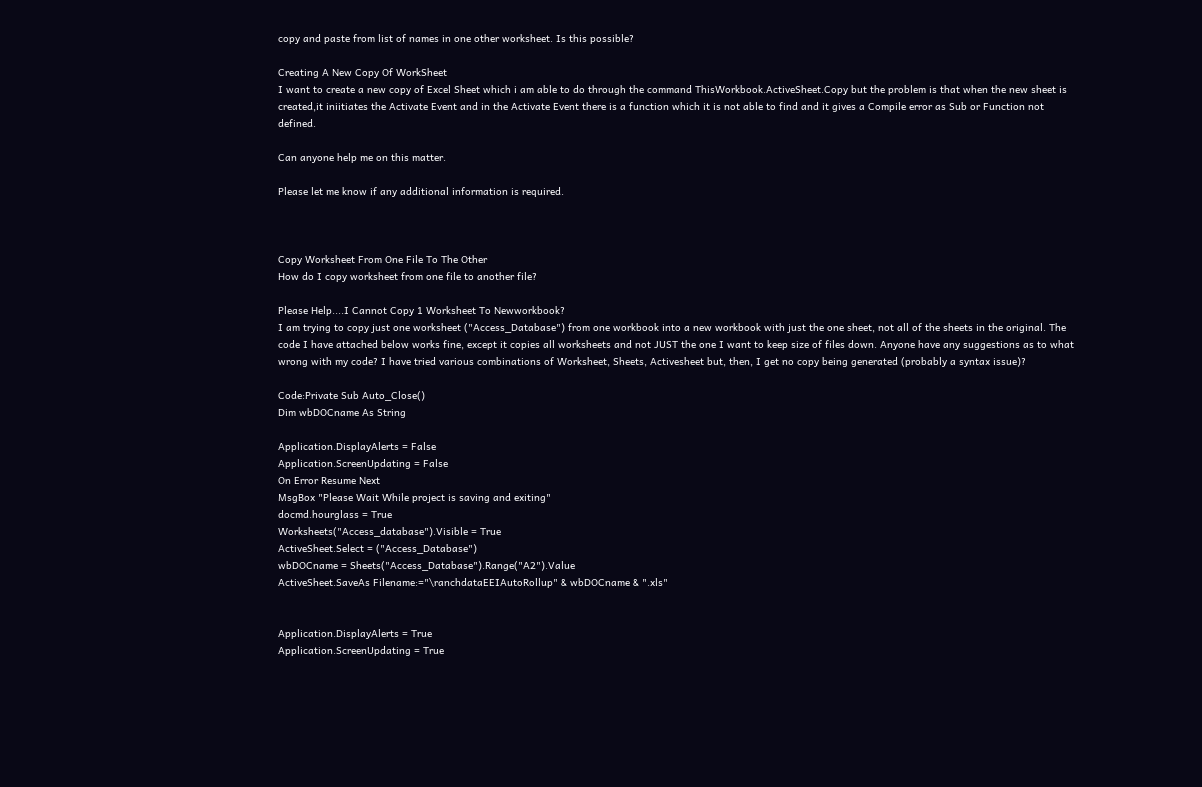copy and paste from list of names in one other worksheet. Is this possible?

Creating A New Copy Of WorkSheet
I want to create a new copy of Excel Sheet which i am able to do through the command ThisWorkbook.ActiveSheet.Copy but the problem is that when the new sheet is created,it iniitiates the Activate Event and in the Activate Event there is a function which it is not able to find and it gives a Compile error as Sub or Function not defined.

Can anyone help me on this matter.

Please let me know if any additional information is required.



Copy Worksheet From One File To The Other
How do I copy worksheet from one file to another file?

Please Help....I Cannot Copy 1 Worksheet To Newworkbook?
I am trying to copy just one worksheet ("Access_Database") from one workbook into a new workbook with just the one sheet, not all of the sheets in the original. The code I have attached below works fine, except it copies all worksheets and not JUST the one I want to keep size of files down. Anyone have any suggestions as to what wrong with my code? I have tried various combinations of Worksheet, Sheets, Activesheet but, then, I get no copy being generated (probably a syntax issue)?

Code:Private Sub Auto_Close()
Dim wbDOCname As String

Application.DisplayAlerts = False
Application.ScreenUpdating = False
On Error Resume Next
MsgBox "Please Wait While project is saving and exiting"
docmd.hourglass = True
Worksheets("Access_database").Visible = True
ActiveSheet.Select = ("Access_Database")
wbDOCname = Sheets("Access_Database").Range("A2").Value
ActiveSheet.SaveAs Filename:="\ranchdataEEIAutoRollup" & wbDOCname & ".xls"


Application.DisplayAlerts = True
Application.ScreenUpdating = True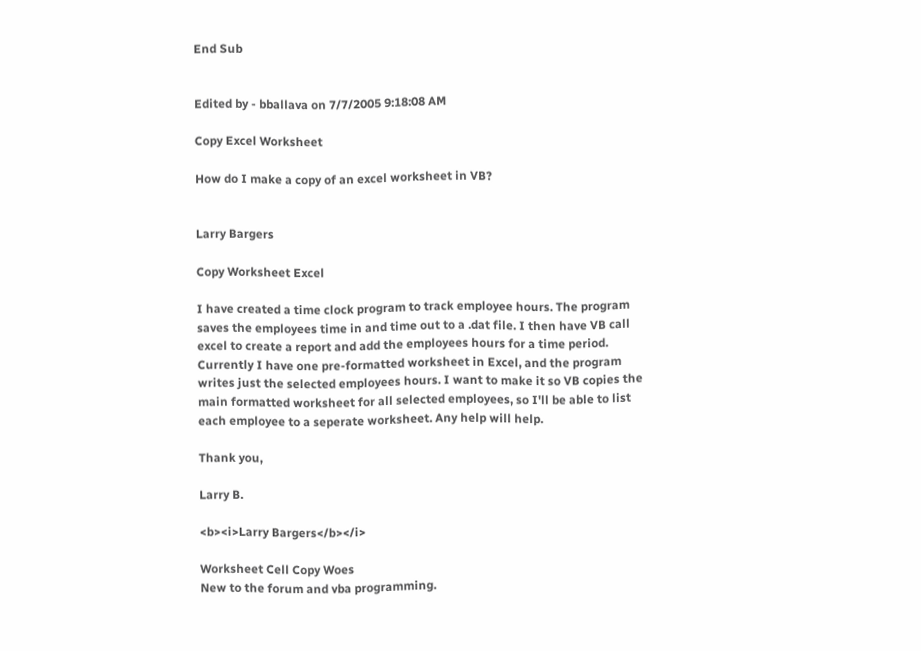End Sub


Edited by - bballava on 7/7/2005 9:18:08 AM

Copy Excel Worksheet

How do I make a copy of an excel worksheet in VB?


Larry Bargers

Copy Worksheet Excel

I have created a time clock program to track employee hours. The program saves the employees time in and time out to a .dat file. I then have VB call excel to create a report and add the employees hours for a time period. Currently I have one pre-formatted worksheet in Excel, and the program writes just the selected employees hours. I want to make it so VB copies the main formatted worksheet for all selected employees, so I'll be able to list each employee to a seperate worksheet. Any help will help.

Thank you,

Larry B.

<b><i>Larry Bargers</b></i>

Worksheet Cell Copy Woes
New to the forum and vba programming.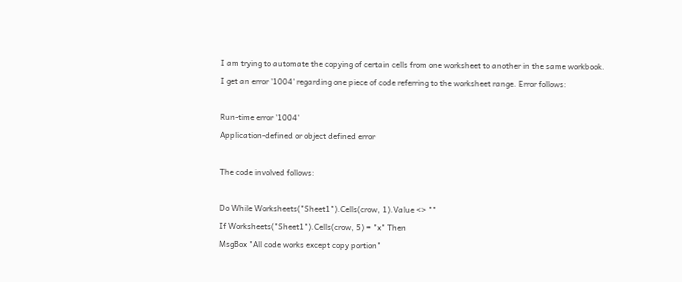I am trying to automate the copying of certain cells from one worksheet to another in the same workbook.
I get an error '1004' regarding one piece of code referring to the worksheet range. Error follows:

Run-time error '1004'
Application-defined or object defined error

The code involved follows:

Do While Worksheets("Sheet1").Cells(crow, 1).Value <> ""
If Worksheets("Sheet1").Cells(crow, 5) = "x" Then
MsgBox "All code works except copy portion"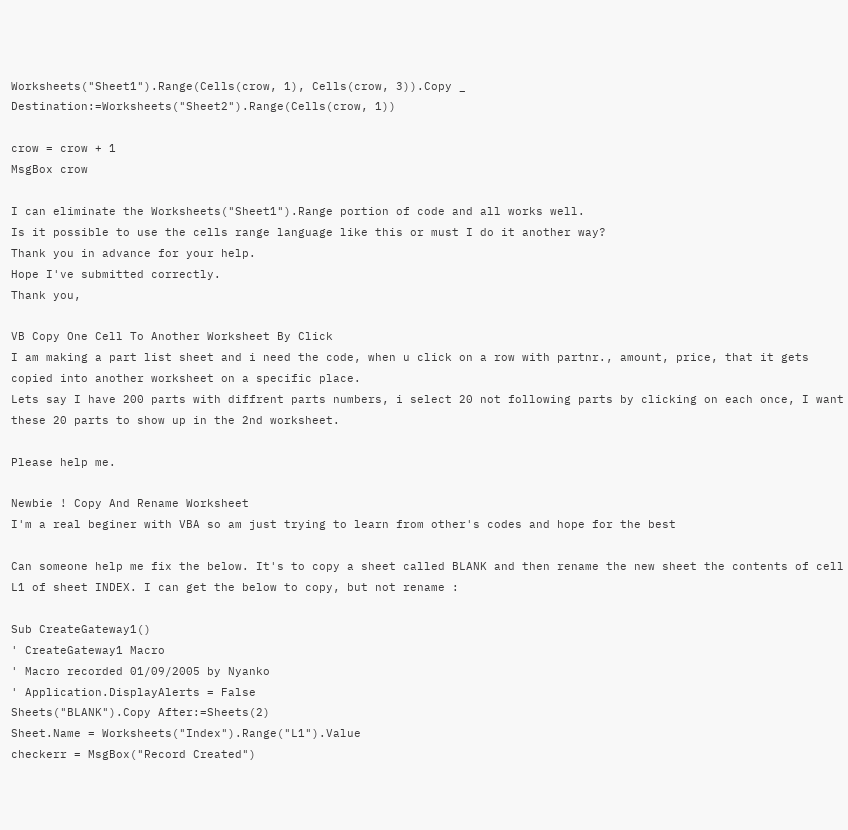Worksheets("Sheet1").Range(Cells(crow, 1), Cells(crow, 3)).Copy _
Destination:=Worksheets("Sheet2").Range(Cells(crow, 1))

crow = crow + 1
MsgBox crow

I can eliminate the Worksheets("Sheet1").Range portion of code and all works well.
Is it possible to use the cells range language like this or must I do it another way?
Thank you in advance for your help.
Hope I've submitted correctly.
Thank you,

VB Copy One Cell To Another Worksheet By Click
I am making a part list sheet and i need the code, when u click on a row with partnr., amount, price, that it gets copied into another worksheet on a specific place.
Lets say I have 200 parts with diffrent parts numbers, i select 20 not following parts by clicking on each once, I want these 20 parts to show up in the 2nd worksheet.

Please help me.

Newbie ! Copy And Rename Worksheet
I'm a real beginer with VBA so am just trying to learn from other's codes and hope for the best

Can someone help me fix the below. It's to copy a sheet called BLANK and then rename the new sheet the contents of cell L1 of sheet INDEX. I can get the below to copy, but not rename :

Sub CreateGateway1()
' CreateGateway1 Macro
' Macro recorded 01/09/2005 by Nyanko
' Application.DisplayAlerts = False
Sheets("BLANK").Copy After:=Sheets(2)
Sheet.Name = Worksheets("Index").Range("L1").Value
checkerr = MsgBox("Record Created")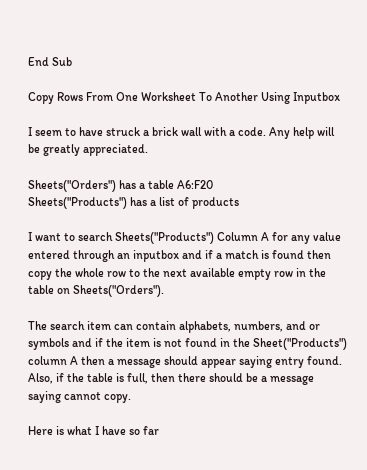End Sub

Copy Rows From One Worksheet To Another Using Inputbox

I seem to have struck a brick wall with a code. Any help will be greatly appreciated.

Sheets("Orders") has a table A6:F20
Sheets("Products") has a list of products

I want to search Sheets("Products") Column A for any value entered through an inputbox and if a match is found then copy the whole row to the next available empty row in the table on Sheets("Orders").

The search item can contain alphabets, numbers, and or symbols and if the item is not found in the Sheet("Products") column A then a message should appear saying entry found. Also, if the table is full, then there should be a message saying cannot copy.

Here is what I have so far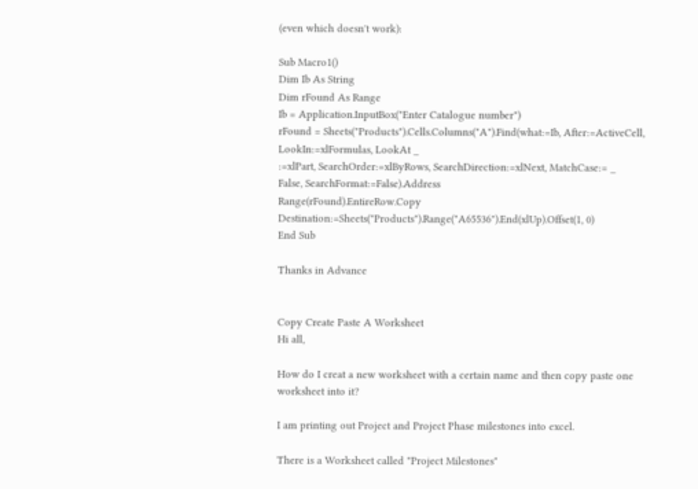(even which doesn't work):

Sub Macro1()
Dim Ib As String
Dim rFound As Range
Ib = Application.InputBox("Enter Catalogue number")
rFound = Sheets("Products").Cells.Columns("A").Find(what:=Ib, After:=ActiveCell, LookIn:=xlFormulas, LookAt _
:=xlPart, SearchOrder:=xlByRows, SearchDirection:=xlNext, MatchCase:= _
False, SearchFormat:=False).Address
Range(rFound).EntireRow.Copy Destination:=Sheets("Products").Range("A65536").End(xlUp).Offset(1, 0)
End Sub

Thanks in Advance


Copy Create Paste A Worksheet
Hi all,

How do I creat a new worksheet with a certain name and then copy paste one worksheet into it?

I am printing out Project and Project Phase milestones into excel.

There is a Worksheet called "Project Milestones"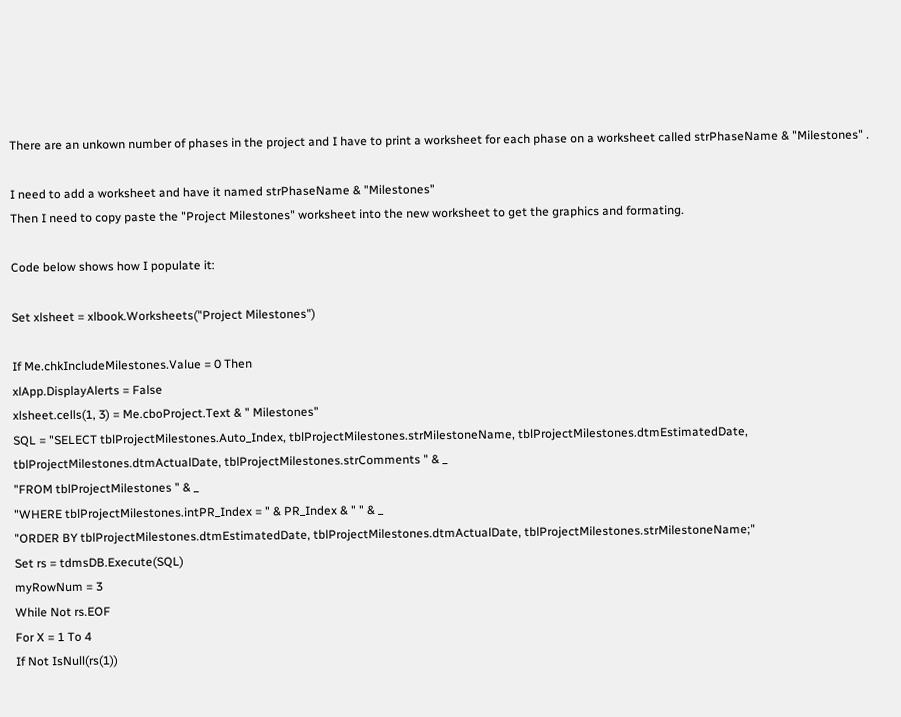There are an unkown number of phases in the project and I have to print a worksheet for each phase on a worksheet called strPhaseName & "Milestones" .

I need to add a worksheet and have it named strPhaseName & "Milestones"
Then I need to copy paste the "Project Milestones" worksheet into the new worksheet to get the graphics and formating.

Code below shows how I populate it:

Set xlsheet = xlbook.Worksheets("Project Milestones")

If Me.chkIncludeMilestones.Value = 0 Then
xlApp.DisplayAlerts = False
xlsheet.cells(1, 3) = Me.cboProject.Text & " Milestones"
SQL = "SELECT tblProjectMilestones.Auto_Index, tblProjectMilestones.strMilestoneName, tblProjectMilestones.dtmEstimatedDate, tblProjectMilestones.dtmActualDate, tblProjectMilestones.strComments " & _
"FROM tblProjectMilestones " & _
"WHERE tblProjectMilestones.intPR_Index = " & PR_Index & " " & _
"ORDER BY tblProjectMilestones.dtmEstimatedDate, tblProjectMilestones.dtmActualDate, tblProjectMilestones.strMilestoneName;"
Set rs = tdmsDB.Execute(SQL)
myRowNum = 3
While Not rs.EOF
For X = 1 To 4
If Not IsNull(rs(1))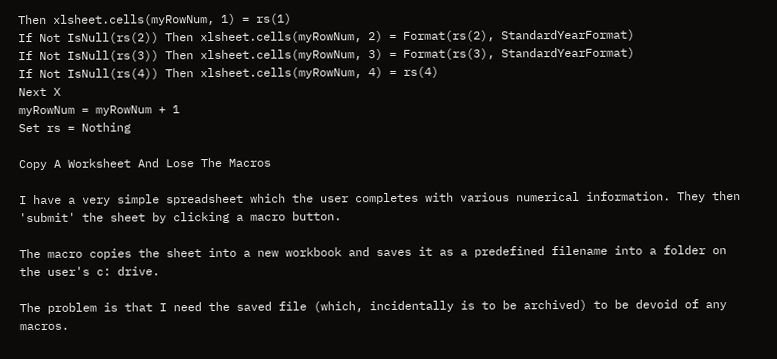Then xlsheet.cells(myRowNum, 1) = rs(1)
If Not IsNull(rs(2)) Then xlsheet.cells(myRowNum, 2) = Format(rs(2), StandardYearFormat)
If Not IsNull(rs(3)) Then xlsheet.cells(myRowNum, 3) = Format(rs(3), StandardYearFormat)
If Not IsNull(rs(4)) Then xlsheet.cells(myRowNum, 4) = rs(4)
Next X
myRowNum = myRowNum + 1
Set rs = Nothing

Copy A Worksheet And Lose The Macros

I have a very simple spreadsheet which the user completes with various numerical information. They then 'submit' the sheet by clicking a macro button.

The macro copies the sheet into a new workbook and saves it as a predefined filename into a folder on the user's c: drive.

The problem is that I need the saved file (which, incidentally is to be archived) to be devoid of any macros.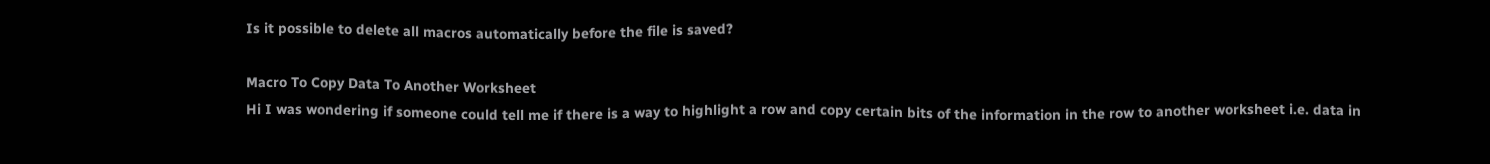Is it possible to delete all macros automatically before the file is saved?

Macro To Copy Data To Another Worksheet
Hi I was wondering if someone could tell me if there is a way to highlight a row and copy certain bits of the information in the row to another worksheet i.e. data in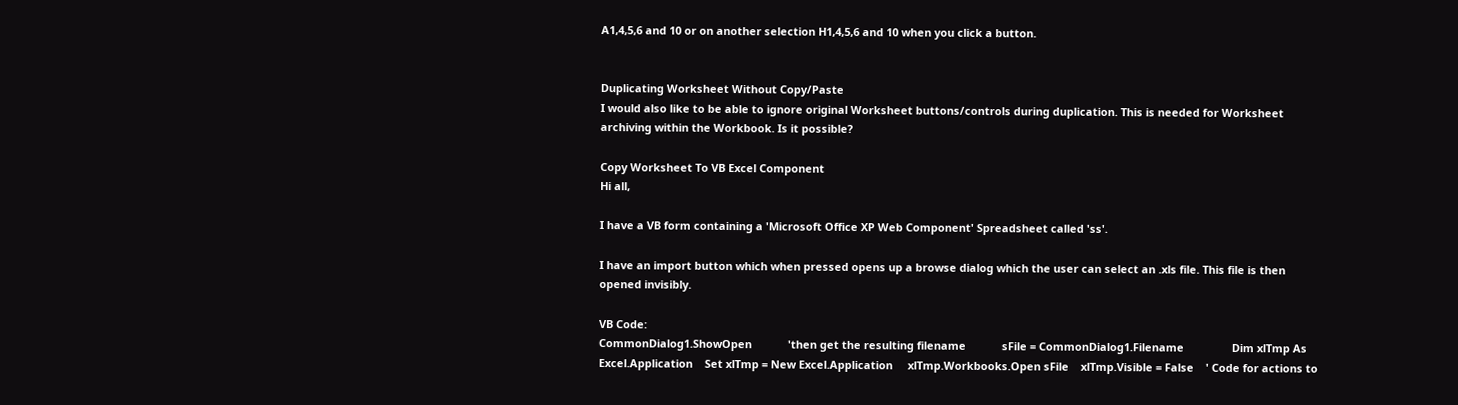A1,4,5,6 and 10 or on another selection H1,4,5,6 and 10 when you click a button.


Duplicating Worksheet Without Copy/Paste
I would also like to be able to ignore original Worksheet buttons/controls during duplication. This is needed for Worksheet archiving within the Workbook. Is it possible?

Copy Worksheet To VB Excel Component
Hi all,

I have a VB form containing a 'Microsoft Office XP Web Component' Spreadsheet called 'ss'.

I have an import button which when pressed opens up a browse dialog which the user can select an .xls file. This file is then opened invisibly.

VB Code:
CommonDialog1.ShowOpen            'then get the resulting filename            sFile = CommonDialog1.Filename                Dim xlTmp As Excel.Application    Set xlTmp = New Excel.Application     xlTmp.Workbooks.Open sFile    xlTmp.Visible = False    ' Code for actions to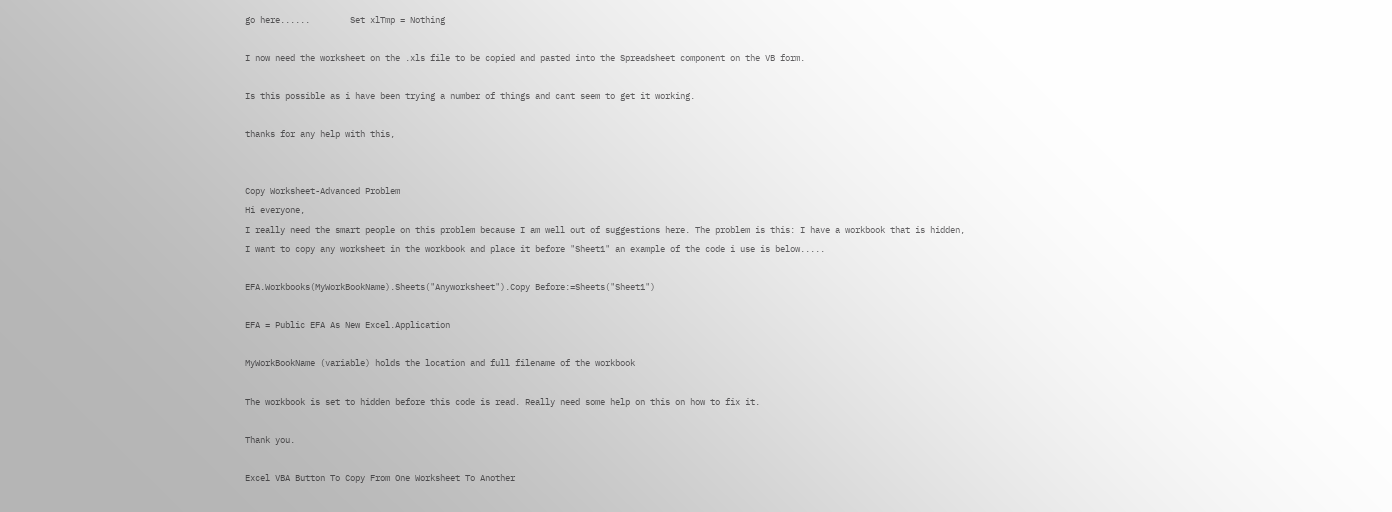go here......        Set xlTmp = Nothing

I now need the worksheet on the .xls file to be copied and pasted into the Spreadsheet component on the VB form.

Is this possible as i have been trying a number of things and cant seem to get it working.

thanks for any help with this,


Copy Worksheet-Advanced Problem
Hi everyone,
I really need the smart people on this problem because I am well out of suggestions here. The problem is this: I have a workbook that is hidden, I want to copy any worksheet in the workbook and place it before "Sheet1" an example of the code i use is below.....

EFA.Workbooks(MyWorkBookName).Sheets("Anyworksheet").Copy Before:=Sheets("Sheet1")

EFA = Public EFA As New Excel.Application

MyWorkBookName (variable) holds the location and full filename of the workbook

The workbook is set to hidden before this code is read. Really need some help on this on how to fix it.

Thank you.

Excel VBA Button To Copy From One Worksheet To Another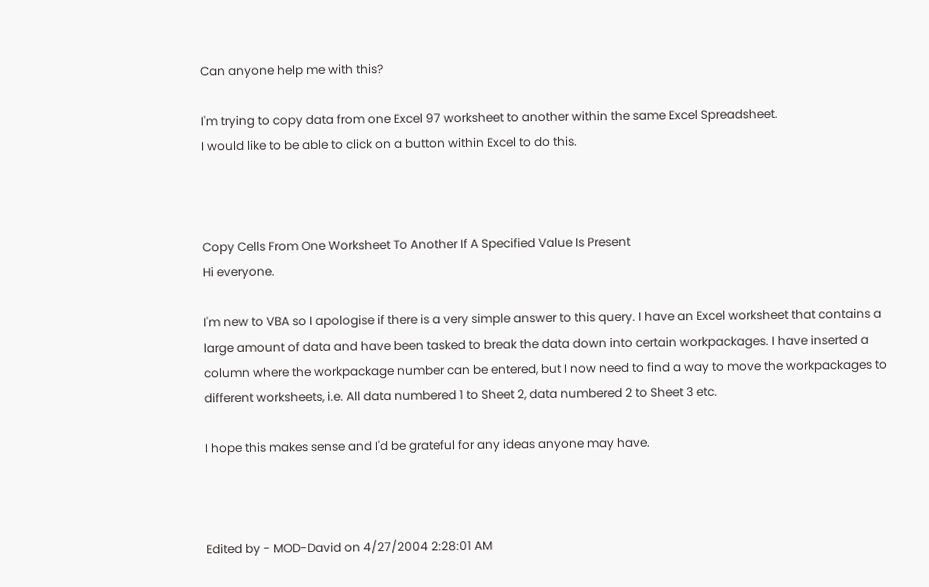Can anyone help me with this?

I'm trying to copy data from one Excel 97 worksheet to another within the same Excel Spreadsheet.
I would like to be able to click on a button within Excel to do this.



Copy Cells From One Worksheet To Another If A Specified Value Is Present
Hi everyone.

I'm new to VBA so I apologise if there is a very simple answer to this query. I have an Excel worksheet that contains a large amount of data and have been tasked to break the data down into certain workpackages. I have inserted a column where the workpackage number can be entered, but I now need to find a way to move the workpackages to different worksheets, i.e. All data numbered 1 to Sheet 2, data numbered 2 to Sheet 3 etc.

I hope this makes sense and I'd be grateful for any ideas anyone may have.



Edited by - MOD-David on 4/27/2004 2:28:01 AM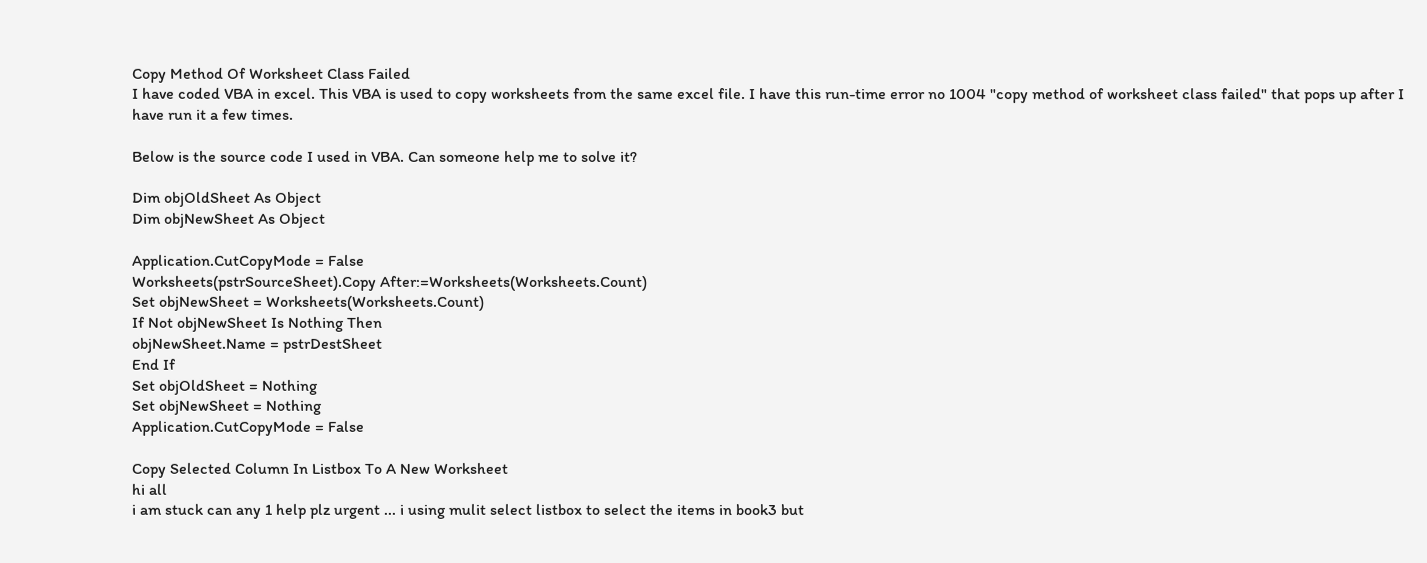Copy Method Of Worksheet Class Failed
I have coded VBA in excel. This VBA is used to copy worksheets from the same excel file. I have this run-time error no 1004 "copy method of worksheet class failed" that pops up after I have run it a few times.

Below is the source code I used in VBA. Can someone help me to solve it?

Dim objOldSheet As Object
Dim objNewSheet As Object

Application.CutCopyMode = False
Worksheets(pstrSourceSheet).Copy After:=Worksheets(Worksheets.Count)
Set objNewSheet = Worksheets(Worksheets.Count)
If Not objNewSheet Is Nothing Then
objNewSheet.Name = pstrDestSheet
End If
Set objOldSheet = Nothing
Set objNewSheet = Nothing
Application.CutCopyMode = False

Copy Selected Column In Listbox To A New Worksheet
hi all
i am stuck can any 1 help plz urgent ... i using mulit select listbox to select the items in book3 but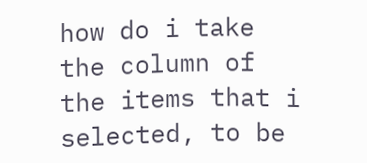how do i take the column of the items that i selected, to be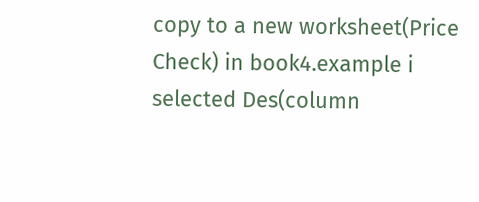copy to a new worksheet(Price Check) in book4.example i selected Des(column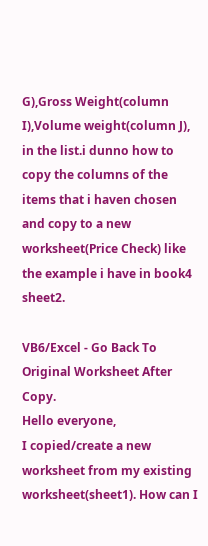G),Gross Weight(column I),Volume weight(column J), in the list.i dunno how to copy the columns of the items that i haven chosen and copy to a new worksheet(Price Check) like the example i have in book4 sheet2.

VB6/Excel - Go Back To Original Worksheet After Copy.
Hello everyone,
I copied/create a new worksheet from my existing worksheet(sheet1). How can I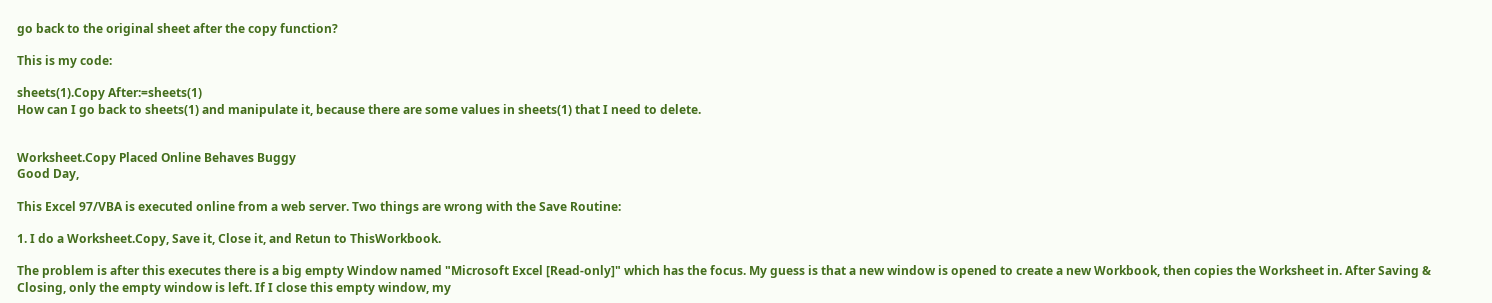go back to the original sheet after the copy function?

This is my code:

sheets(1).Copy After:=sheets(1)
How can I go back to sheets(1) and manipulate it, because there are some values in sheets(1) that I need to delete.


Worksheet.Copy Placed Online Behaves Buggy
Good Day,

This Excel 97/VBA is executed online from a web server. Two things are wrong with the Save Routine:

1. I do a Worksheet.Copy, Save it, Close it, and Retun to ThisWorkbook.

The problem is after this executes there is a big empty Window named "Microsoft Excel [Read-only]" which has the focus. My guess is that a new window is opened to create a new Workbook, then copies the Worksheet in. After Saving & Closing, only the empty window is left. If I close this empty window, my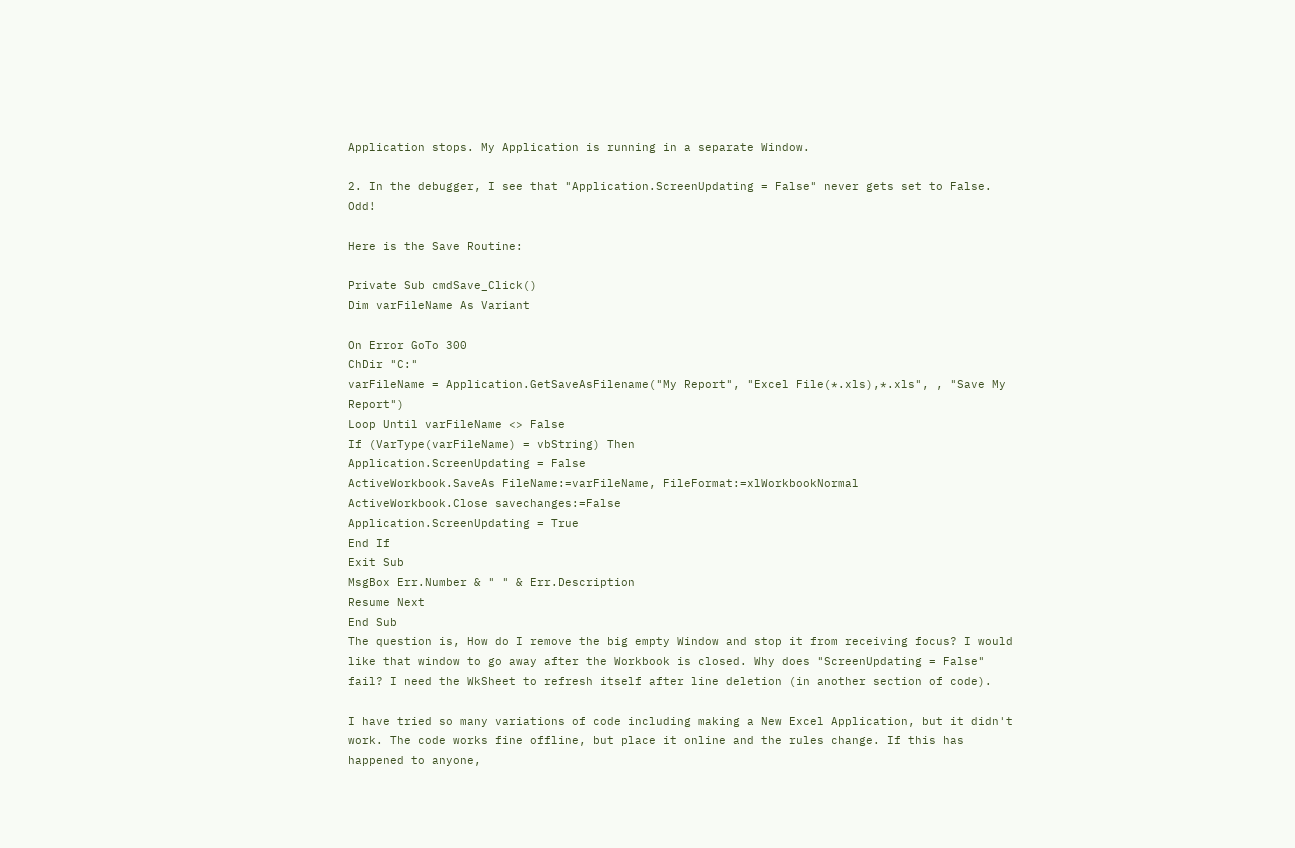Application stops. My Application is running in a separate Window.

2. In the debugger, I see that "Application.ScreenUpdating = False" never gets set to False. Odd!

Here is the Save Routine:

Private Sub cmdSave_Click()
Dim varFileName As Variant

On Error GoTo 300
ChDir "C:"
varFileName = Application.GetSaveAsFilename("My Report", "Excel File(*.xls),*.xls", , "Save My Report")
Loop Until varFileName <> False
If (VarType(varFileName) = vbString) Then
Application.ScreenUpdating = False
ActiveWorkbook.SaveAs FileName:=varFileName, FileFormat:=xlWorkbookNormal
ActiveWorkbook.Close savechanges:=False
Application.ScreenUpdating = True
End If
Exit Sub
MsgBox Err.Number & " " & Err.Description
Resume Next
End Sub
The question is, How do I remove the big empty Window and stop it from receiving focus? I would like that window to go away after the Workbook is closed. Why does "ScreenUpdating = False" fail? I need the WkSheet to refresh itself after line deletion (in another section of code).

I have tried so many variations of code including making a New Excel Application, but it didn't work. The code works fine offline, but place it online and the rules change. If this has happened to anyone,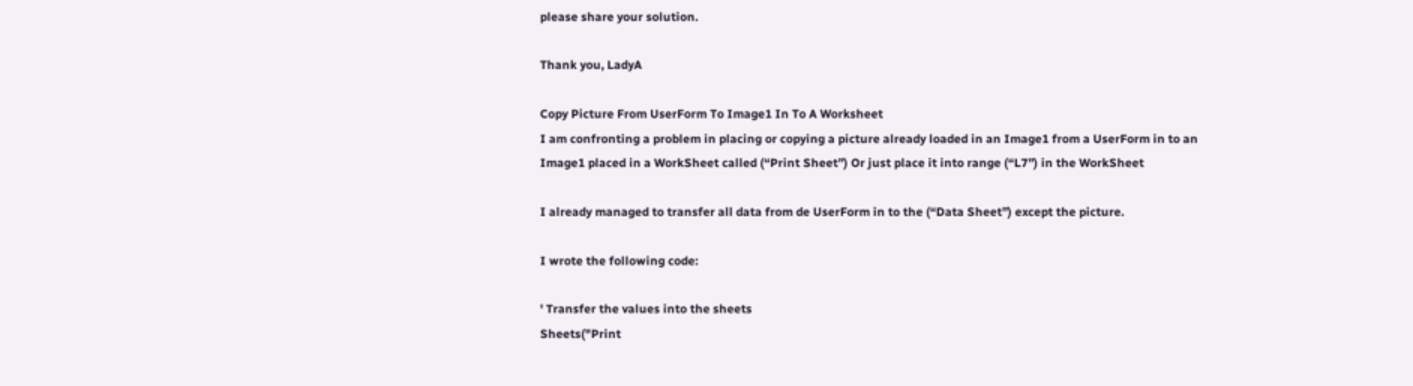please share your solution.

Thank you, LadyA

Copy Picture From UserForm To Image1 In To A Worksheet
I am confronting a problem in placing or copying a picture already loaded in an Image1 from a UserForm in to an Image1 placed in a WorkSheet called (“Print Sheet”) Or just place it into range (“L7”) in the WorkSheet

I already managed to transfer all data from de UserForm in to the (“Data Sheet”) except the picture.

I wrote the following code:

' Transfer the values into the sheets
Sheets("Print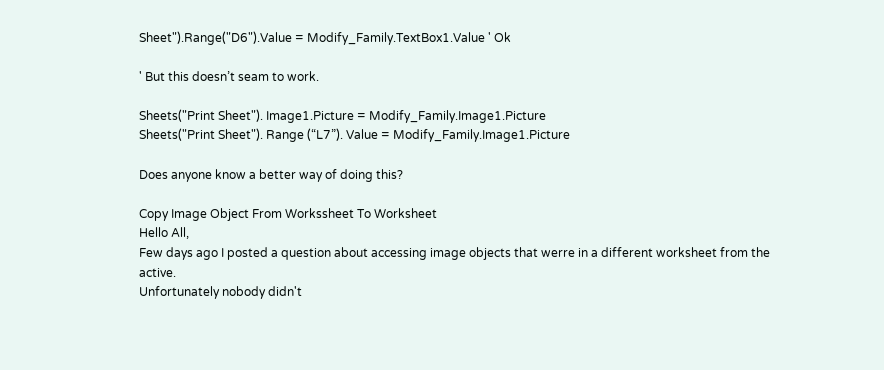Sheet").Range("D6").Value = Modify_Family.TextBox1.Value ' Ok

' But this doesn’t seam to work.

Sheets("Print Sheet"). Image1.Picture = Modify_Family.Image1.Picture
Sheets("Print Sheet"). Range (“L7”). Value = Modify_Family.Image1.Picture

Does anyone know a better way of doing this?

Copy Image Object From Workssheet To Worksheet
Hello All,
Few days ago I posted a question about accessing image objects that werre in a different worksheet from the active.
Unfortunately nobody didn't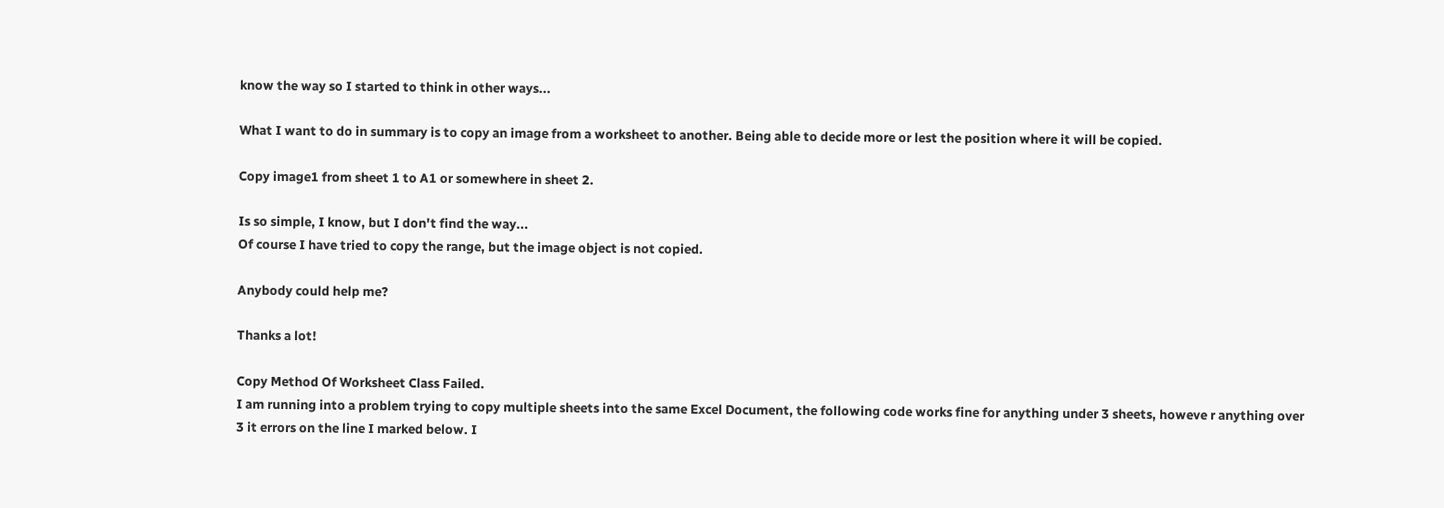know the way so I started to think in other ways...

What I want to do in summary is to copy an image from a worksheet to another. Being able to decide more or lest the position where it will be copied.

Copy image1 from sheet 1 to A1 or somewhere in sheet 2.

Is so simple, I know, but I don't find the way...
Of course I have tried to copy the range, but the image object is not copied.

Anybody could help me?

Thanks a lot!

Copy Method Of Worksheet Class Failed.
I am running into a problem trying to copy multiple sheets into the same Excel Document, the following code works fine for anything under 3 sheets, howeve r anything over 3 it errors on the line I marked below. I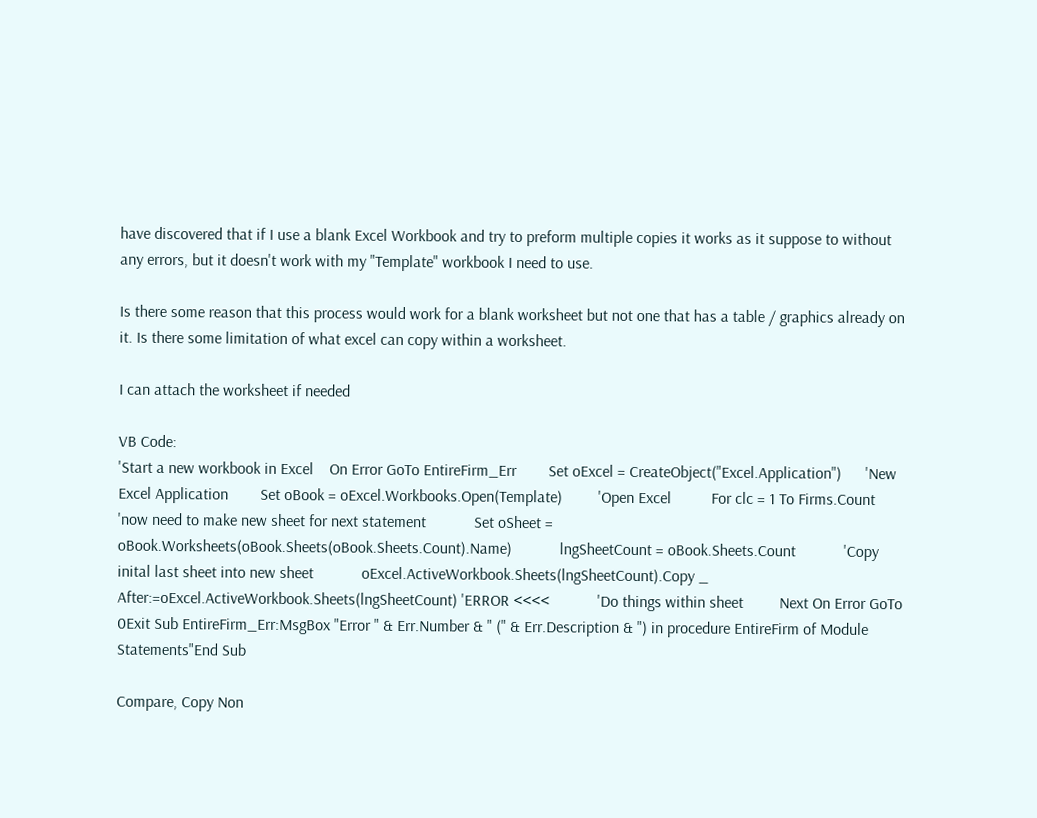have discovered that if I use a blank Excel Workbook and try to preform multiple copies it works as it suppose to without any errors, but it doesn't work with my "Template" workbook I need to use.

Is there some reason that this process would work for a blank worksheet but not one that has a table / graphics already on it. Is there some limitation of what excel can copy within a worksheet.

I can attach the worksheet if needed

VB Code:
'Start a new workbook in Excel    On Error GoTo EntireFirm_Err        Set oExcel = CreateObject("Excel.Application")      'New Excel Application        Set oBook = oExcel.Workbooks.Open(Template)         'Open Excel          For clc = 1 To Firms.Count            'now need to make new sheet for next statement            Set oSheet = oBook.Worksheets(oBook.Sheets(oBook.Sheets.Count).Name)            lngSheetCount = oBook.Sheets.Count            'Copy inital last sheet into new sheet            oExcel.ActiveWorkbook.Sheets(lngSheetCount).Copy _ After:=oExcel.ActiveWorkbook.Sheets(lngSheetCount) 'ERROR <<<<            'Do things within sheet         Next On Error GoTo 0Exit Sub EntireFirm_Err:MsgBox "Error " & Err.Number & " (" & Err.Description & ") in procedure EntireFirm of Module Statements"End Sub

Compare, Copy Non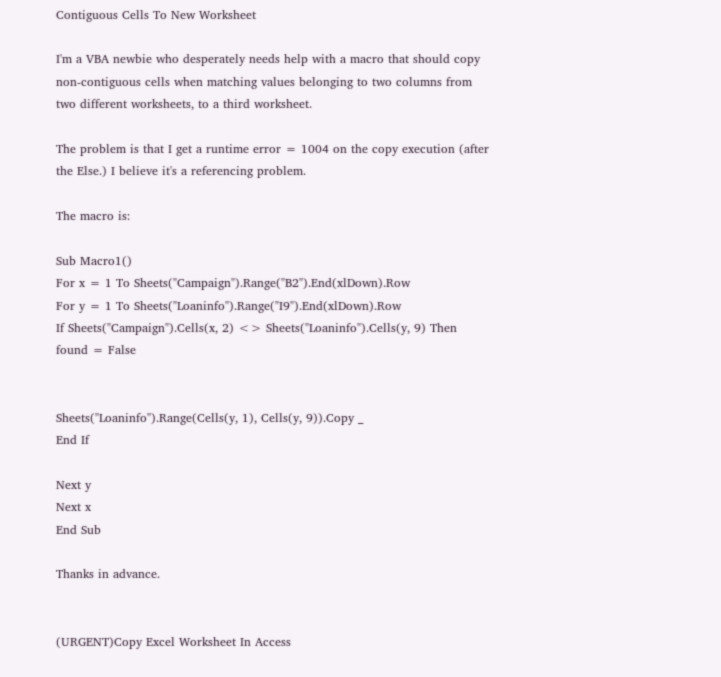Contiguous Cells To New Worksheet

I'm a VBA newbie who desperately needs help with a macro that should copy non-contiguous cells when matching values belonging to two columns from two different worksheets, to a third worksheet.

The problem is that I get a runtime error = 1004 on the copy execution (after the Else.) I believe it's a referencing problem.

The macro is:

Sub Macro1()
For x = 1 To Sheets("Campaign").Range("B2").End(xlDown).Row
For y = 1 To Sheets("Loaninfo").Range("I9").End(xlDown).Row
If Sheets("Campaign").Cells(x, 2) <> Sheets("Loaninfo").Cells(y, 9) Then
found = False


Sheets("Loaninfo").Range(Cells(y, 1), Cells(y, 9)).Copy _
End If

Next y
Next x
End Sub

Thanks in advance.


(URGENT)Copy Excel Worksheet In Access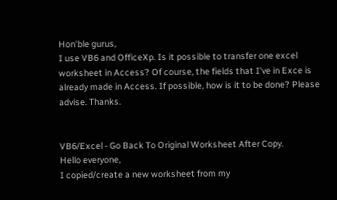Hon'ble gurus,
I use VB6 and OfficeXp. Is it possible to transfer one excel worksheet in Access? Of course, the fields that I've in Exce is already made in Access. If possible, how is it to be done? Please advise. Thanks.


VB6/Excel - Go Back To Original Worksheet After Copy.
Hello everyone,
I copied/create a new worksheet from my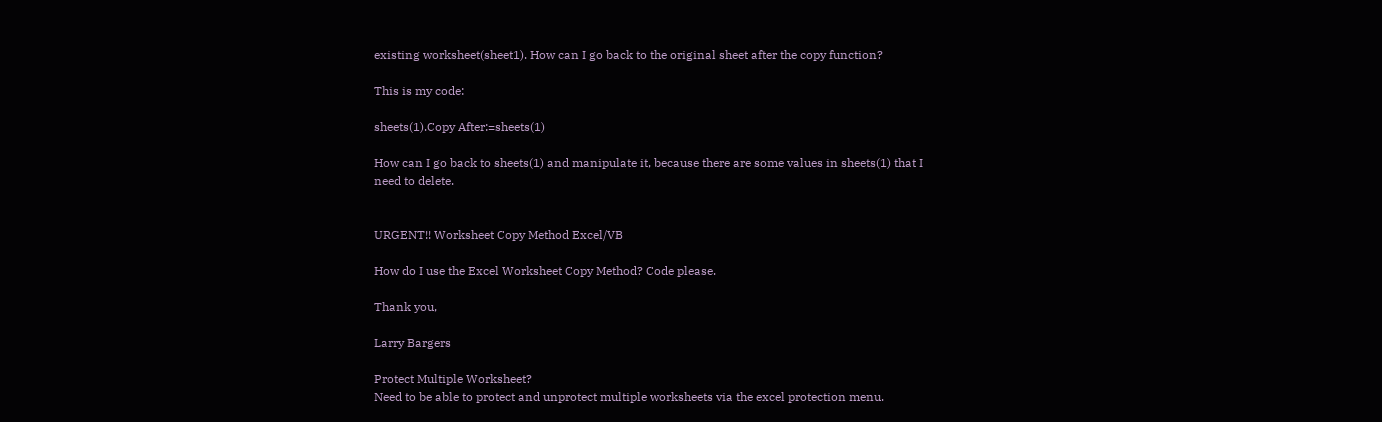existing worksheet(sheet1). How can I go back to the original sheet after the copy function?

This is my code:

sheets(1).Copy After:=sheets(1)

How can I go back to sheets(1) and manipulate it, because there are some values in sheets(1) that I need to delete.


URGENT!! Worksheet Copy Method Excel/VB

How do I use the Excel Worksheet Copy Method? Code please.

Thank you,

Larry Bargers

Protect Multiple Worksheet?
Need to be able to protect and unprotect multiple worksheets via the excel protection menu.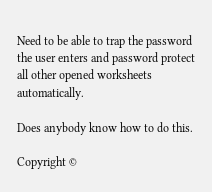Need to be able to trap the password the user enters and password protect all other opened worksheets automatically.

Does anybody know how to do this.

Copyright ©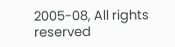2005-08, All rights reserved